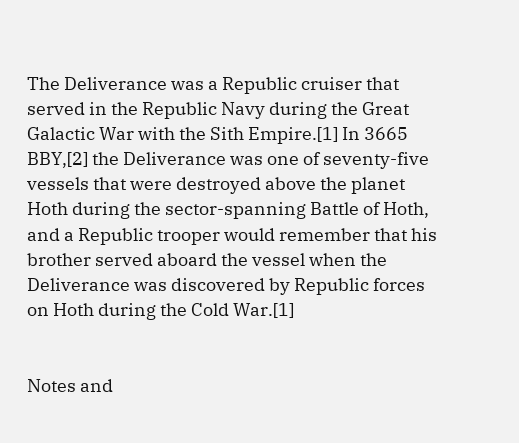The Deliverance was a Republic cruiser that served in the Republic Navy during the Great Galactic War with the Sith Empire.[1] In 3665 BBY,[2] the Deliverance was one of seventy-five vessels that were destroyed above the planet Hoth during the sector-spanning Battle of Hoth, and a Republic trooper would remember that his brother served aboard the vessel when the Deliverance was discovered by Republic forces on Hoth during the Cold War.[1]


Notes and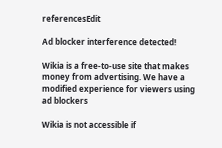referencesEdit

Ad blocker interference detected!

Wikia is a free-to-use site that makes money from advertising. We have a modified experience for viewers using ad blockers

Wikia is not accessible if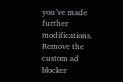you’ve made further modifications. Remove the custom ad blocker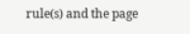rule(s) and the page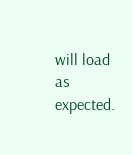will load as expected.